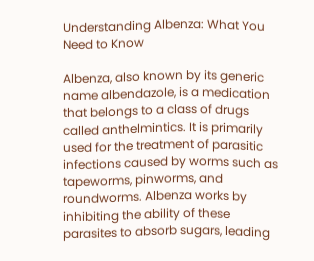Understanding Albenza: What You Need to Know

Albenza, also known by its generic name albendazole, is a medication that belongs to a class of drugs called anthelmintics. It is primarily used for the treatment of parasitic infections caused by worms such as tapeworms, pinworms, and roundworms. Albenza works by inhibiting the ability of these parasites to absorb sugars, leading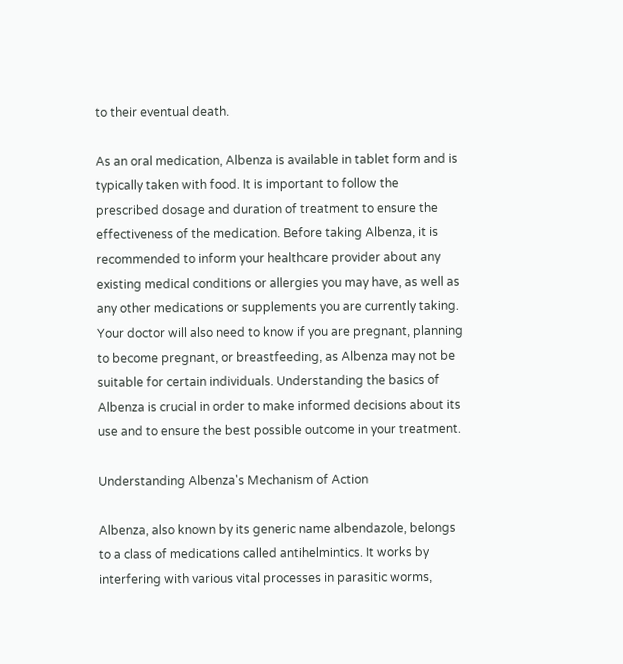to their eventual death.

As an oral medication, Albenza is available in tablet form and is typically taken with food. It is important to follow the prescribed dosage and duration of treatment to ensure the effectiveness of the medication. Before taking Albenza, it is recommended to inform your healthcare provider about any existing medical conditions or allergies you may have, as well as any other medications or supplements you are currently taking. Your doctor will also need to know if you are pregnant, planning to become pregnant, or breastfeeding, as Albenza may not be suitable for certain individuals. Understanding the basics of Albenza is crucial in order to make informed decisions about its use and to ensure the best possible outcome in your treatment.

Understanding Albenza's Mechanism of Action

Albenza, also known by its generic name albendazole, belongs to a class of medications called antihelmintics. It works by interfering with various vital processes in parasitic worms,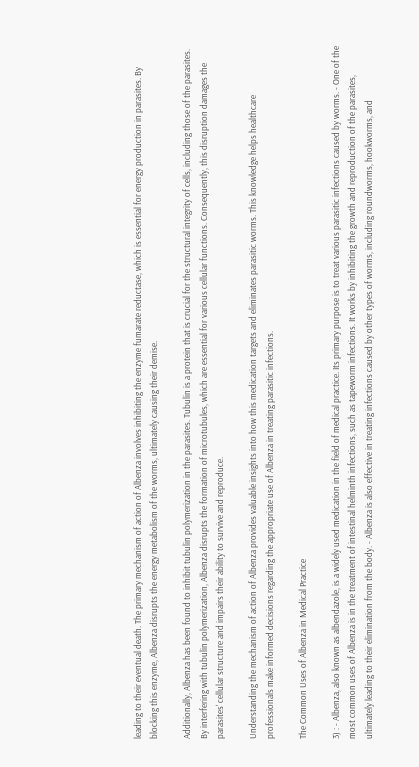leading to their eventual death. The primary mechanism of action of Albenza involves inhibiting the enzyme fumarate reductase, which is essential for energy production in parasites. By blocking this enzyme, Albenza disrupts the energy metabolism of the worms, ultimately causing their demise.

Additionally, Albenza has been found to inhibit tubulin polymerization in the parasites. Tubulin is a protein that is crucial for the structural integrity of cells, including those of the parasites. By interfering with tubulin polymerization, Albenza disrupts the formation of microtubules, which are essential for various cellular functions. Consequently, this disruption damages the parasites' cellular structure and impairs their ability to survive and reproduce.

Understanding the mechanism of action of Albenza provides valuable insights into how this medication targets and eliminates parasitic worms. This knowledge helps healthcare professionals make informed decisions regarding the appropriate use of Albenza in treating parasitic infections.

The Common Uses of Albenza in Medical Practice

3) : - Albenza, also known as albendazole, is a widely used medication in the field of medical practice. Its primary purpose is to treat various parasitic infections caused by worms. - One of the most common uses of Albenza is in the treatment of intestinal helminth infections, such as tapeworm infections. It works by inhibiting the growth and reproduction of the parasites, ultimately leading to their elimination from the body. - Albenza is also effective in treating infections caused by other types of worms, including roundworms, hookworms, and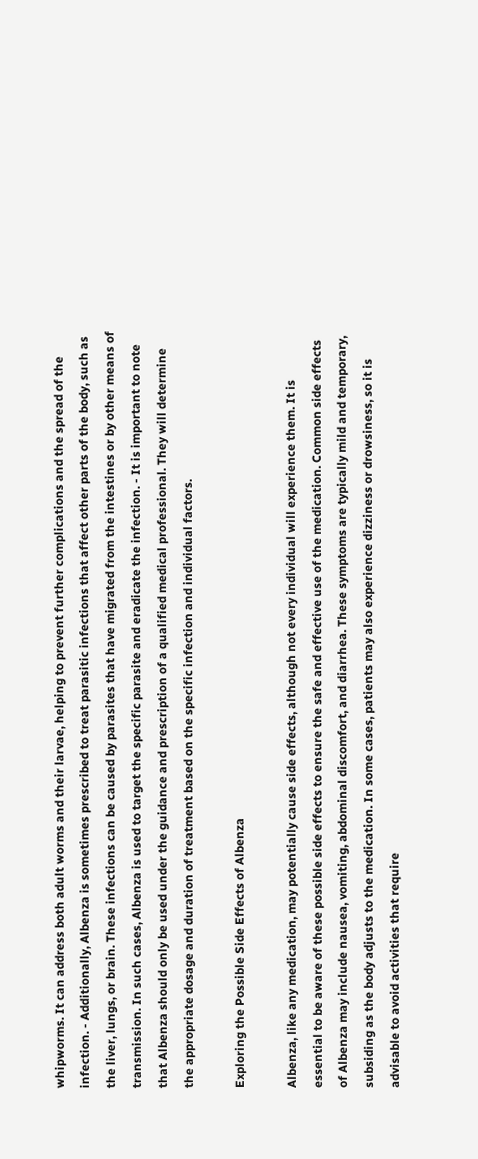whipworms. It can address both adult worms and their larvae, helping to prevent further complications and the spread of the infection. - Additionally, Albenza is sometimes prescribed to treat parasitic infections that affect other parts of the body, such as the liver, lungs, or brain. These infections can be caused by parasites that have migrated from the intestines or by other means of transmission. In such cases, Albenza is used to target the specific parasite and eradicate the infection. - It is important to note that Albenza should only be used under the guidance and prescription of a qualified medical professional. They will determine the appropriate dosage and duration of treatment based on the specific infection and individual factors.

Exploring the Possible Side Effects of Albenza

Albenza, like any medication, may potentially cause side effects, although not every individual will experience them. It is essential to be aware of these possible side effects to ensure the safe and effective use of the medication. Common side effects of Albenza may include nausea, vomiting, abdominal discomfort, and diarrhea. These symptoms are typically mild and temporary, subsiding as the body adjusts to the medication. In some cases, patients may also experience dizziness or drowsiness, so it is advisable to avoid activities that require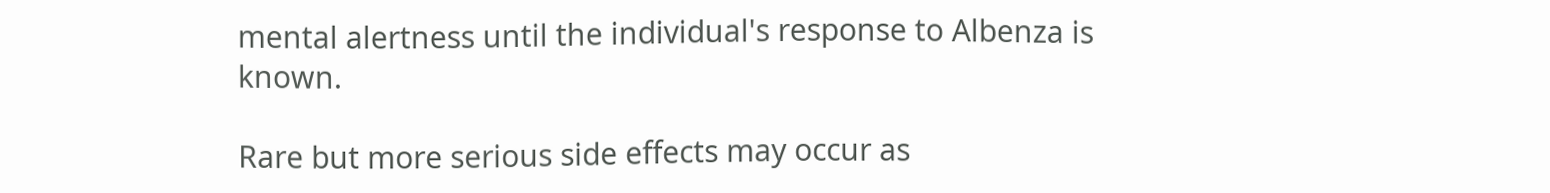mental alertness until the individual's response to Albenza is known.

Rare but more serious side effects may occur as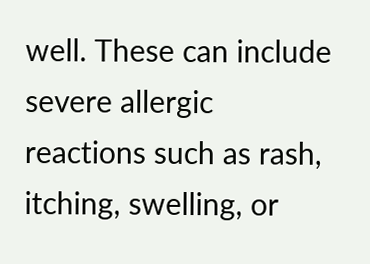well. These can include severe allergic reactions such as rash, itching, swelling, or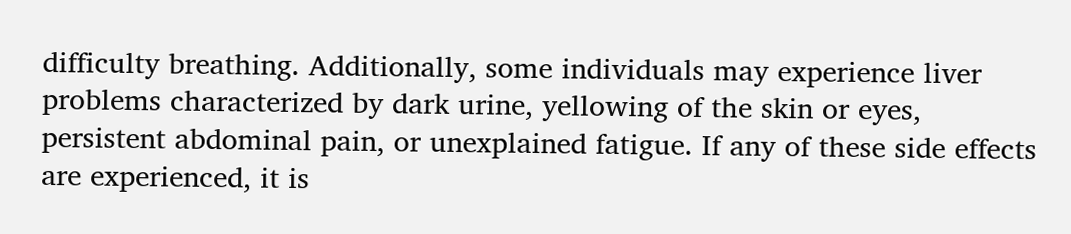difficulty breathing. Additionally, some individuals may experience liver problems characterized by dark urine, yellowing of the skin or eyes, persistent abdominal pain, or unexplained fatigue. If any of these side effects are experienced, it is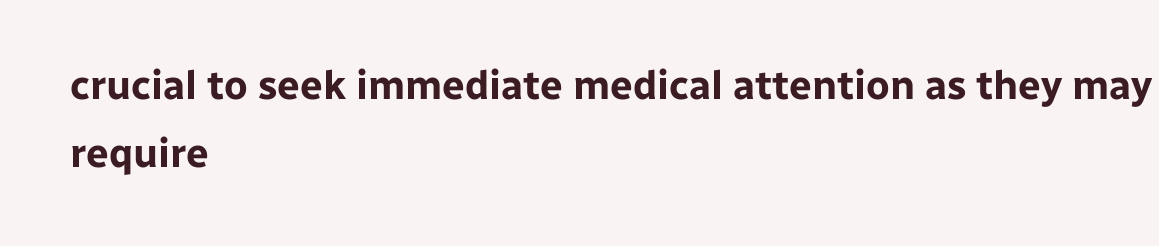crucial to seek immediate medical attention as they may require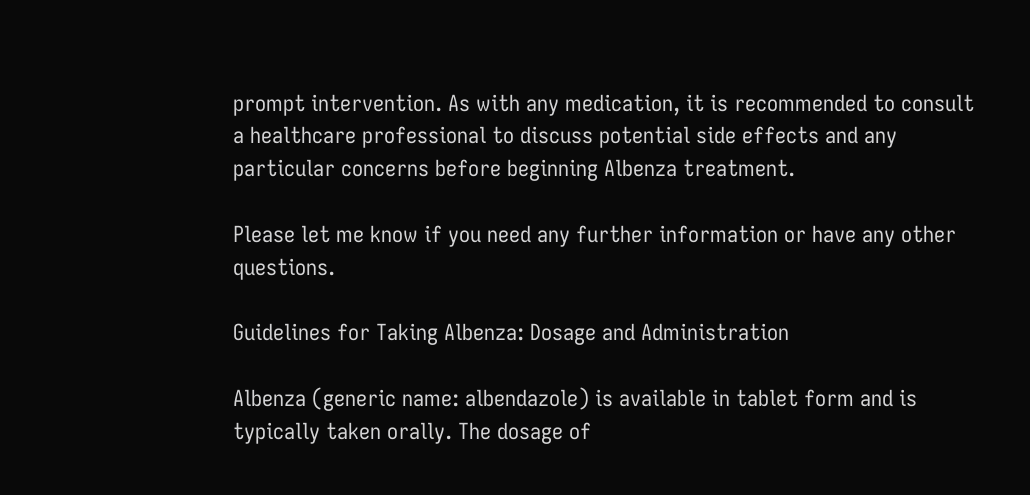prompt intervention. As with any medication, it is recommended to consult a healthcare professional to discuss potential side effects and any particular concerns before beginning Albenza treatment.

Please let me know if you need any further information or have any other questions.

Guidelines for Taking Albenza: Dosage and Administration

Albenza (generic name: albendazole) is available in tablet form and is typically taken orally. The dosage of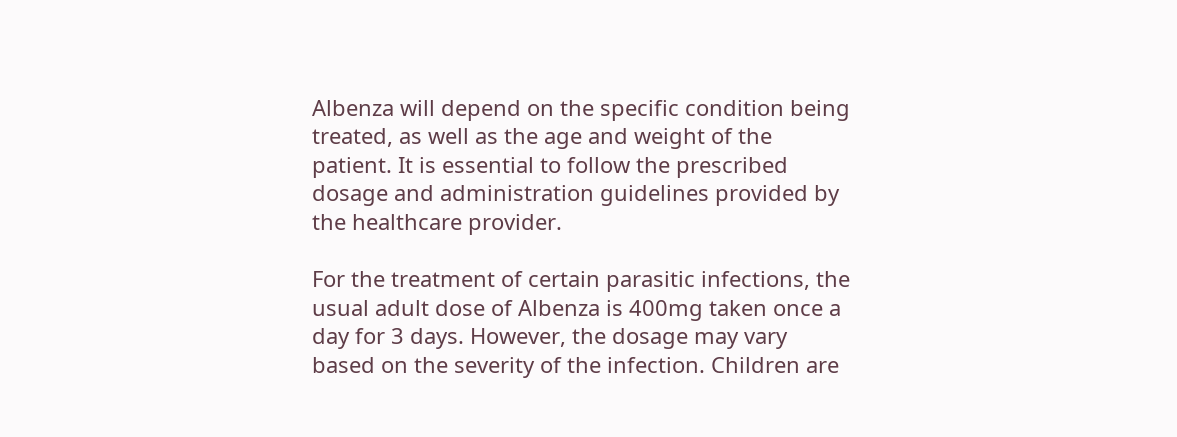Albenza will depend on the specific condition being treated, as well as the age and weight of the patient. It is essential to follow the prescribed dosage and administration guidelines provided by the healthcare provider.

For the treatment of certain parasitic infections, the usual adult dose of Albenza is 400mg taken once a day for 3 days. However, the dosage may vary based on the severity of the infection. Children are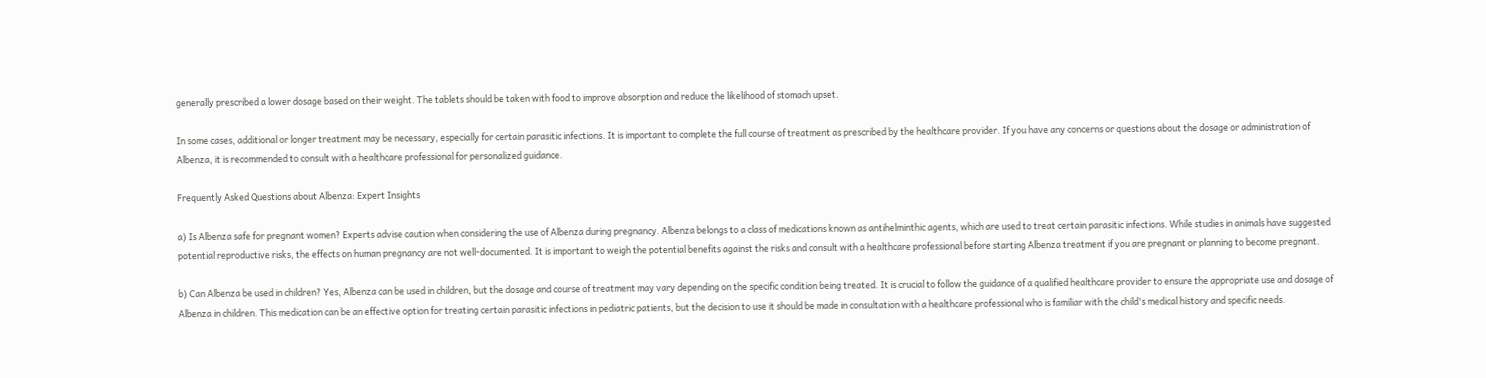generally prescribed a lower dosage based on their weight. The tablets should be taken with food to improve absorption and reduce the likelihood of stomach upset.

In some cases, additional or longer treatment may be necessary, especially for certain parasitic infections. It is important to complete the full course of treatment as prescribed by the healthcare provider. If you have any concerns or questions about the dosage or administration of Albenza, it is recommended to consult with a healthcare professional for personalized guidance.

Frequently Asked Questions about Albenza: Expert Insights

a) Is Albenza safe for pregnant women? Experts advise caution when considering the use of Albenza during pregnancy. Albenza belongs to a class of medications known as antihelminthic agents, which are used to treat certain parasitic infections. While studies in animals have suggested potential reproductive risks, the effects on human pregnancy are not well-documented. It is important to weigh the potential benefits against the risks and consult with a healthcare professional before starting Albenza treatment if you are pregnant or planning to become pregnant.

b) Can Albenza be used in children? Yes, Albenza can be used in children, but the dosage and course of treatment may vary depending on the specific condition being treated. It is crucial to follow the guidance of a qualified healthcare provider to ensure the appropriate use and dosage of Albenza in children. This medication can be an effective option for treating certain parasitic infections in pediatric patients, but the decision to use it should be made in consultation with a healthcare professional who is familiar with the child's medical history and specific needs.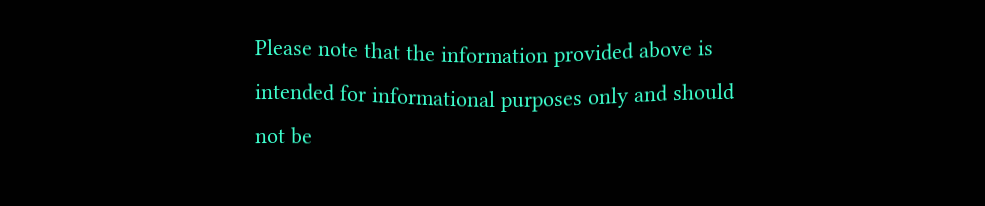Please note that the information provided above is intended for informational purposes only and should not be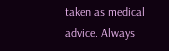taken as medical advice. Always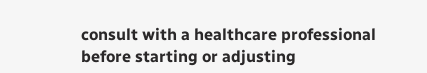consult with a healthcare professional before starting or adjusting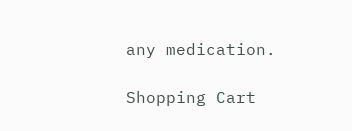any medication.

Shopping Cart